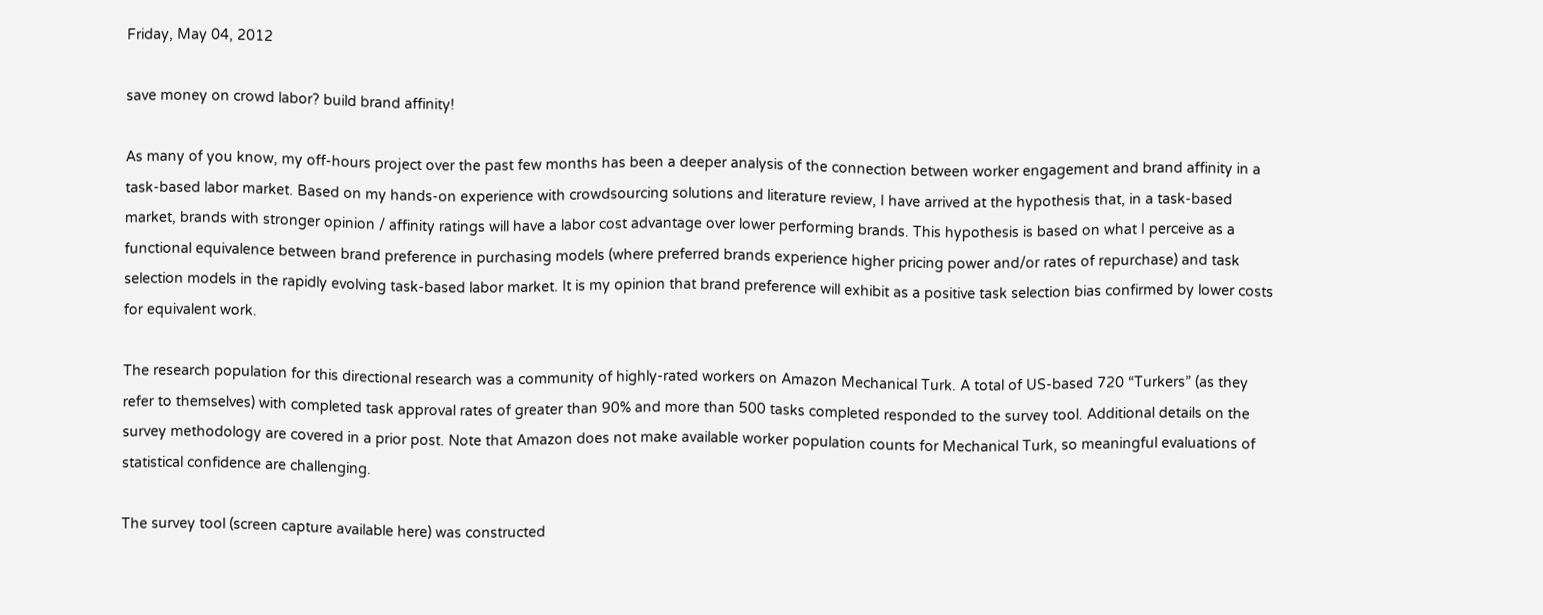Friday, May 04, 2012

save money on crowd labor? build brand affinity!

As many of you know, my off-hours project over the past few months has been a deeper analysis of the connection between worker engagement and brand affinity in a task-based labor market. Based on my hands-on experience with crowdsourcing solutions and literature review, I have arrived at the hypothesis that, in a task-based market, brands with stronger opinion / affinity ratings will have a labor cost advantage over lower performing brands. This hypothesis is based on what I perceive as a functional equivalence between brand preference in purchasing models (where preferred brands experience higher pricing power and/or rates of repurchase) and task selection models in the rapidly evolving task-based labor market. It is my opinion that brand preference will exhibit as a positive task selection bias confirmed by lower costs for equivalent work.

The research population for this directional research was a community of highly-rated workers on Amazon Mechanical Turk. A total of US-based 720 “Turkers” (as they refer to themselves) with completed task approval rates of greater than 90% and more than 500 tasks completed responded to the survey tool. Additional details on the survey methodology are covered in a prior post. Note that Amazon does not make available worker population counts for Mechanical Turk, so meaningful evaluations of statistical confidence are challenging.

The survey tool (screen capture available here) was constructed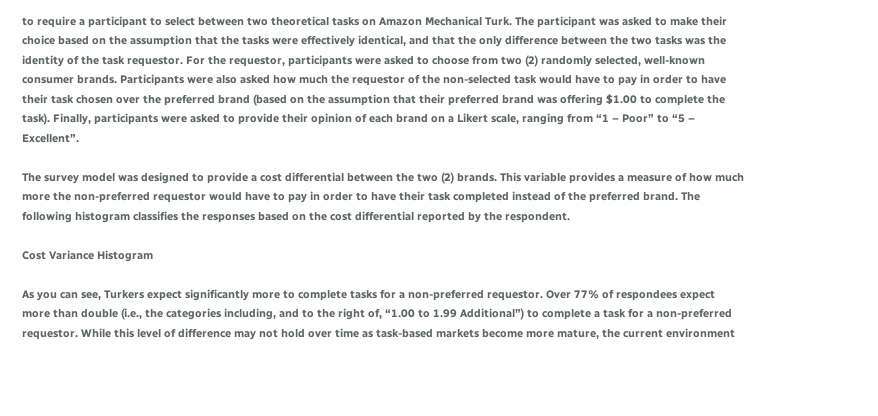to require a participant to select between two theoretical tasks on Amazon Mechanical Turk. The participant was asked to make their choice based on the assumption that the tasks were effectively identical, and that the only difference between the two tasks was the identity of the task requestor. For the requestor, participants were asked to choose from two (2) randomly selected, well-known consumer brands. Participants were also asked how much the requestor of the non-selected task would have to pay in order to have their task chosen over the preferred brand (based on the assumption that their preferred brand was offering $1.00 to complete the task). Finally, participants were asked to provide their opinion of each brand on a Likert scale, ranging from “1 – Poor” to “5 – Excellent”.

The survey model was designed to provide a cost differential between the two (2) brands. This variable provides a measure of how much more the non-preferred requestor would have to pay in order to have their task completed instead of the preferred brand. The following histogram classifies the responses based on the cost differential reported by the respondent.

Cost Variance Histogram

As you can see, Turkers expect significantly more to complete tasks for a non-preferred requestor. Over 77% of respondees expect more than double (i.e., the categories including, and to the right of, “1.00 to 1.99 Additional”) to complete a task for a non-preferred requestor. While this level of difference may not hold over time as task-based markets become more mature, the current environment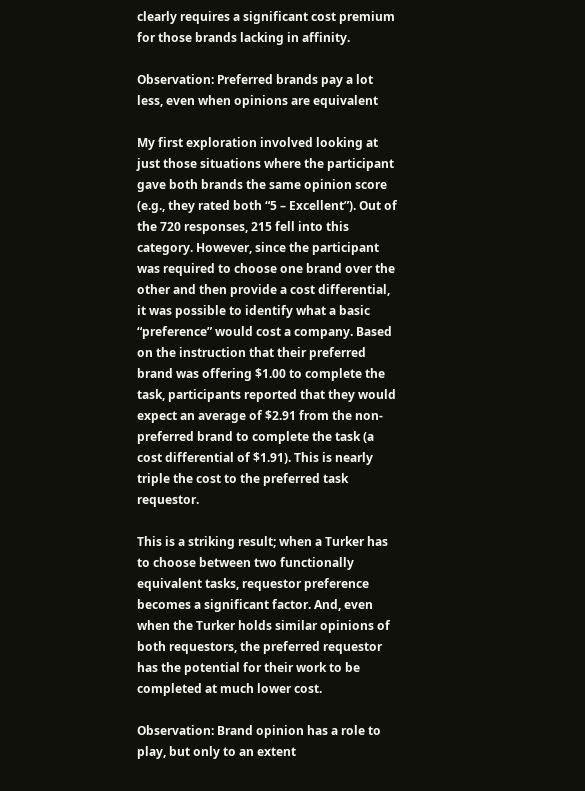clearly requires a significant cost premium for those brands lacking in affinity.

Observation: Preferred brands pay a lot less, even when opinions are equivalent

My first exploration involved looking at just those situations where the participant gave both brands the same opinion score (e.g., they rated both “5 – Excellent”). Out of the 720 responses, 215 fell into this category. However, since the participant was required to choose one brand over the other and then provide a cost differential, it was possible to identify what a basic “preference” would cost a company. Based on the instruction that their preferred brand was offering $1.00 to complete the task, participants reported that they would expect an average of $2.91 from the non-preferred brand to complete the task (a cost differential of $1.91). This is nearly triple the cost to the preferred task requestor.

This is a striking result; when a Turker has to choose between two functionally equivalent tasks, requestor preference becomes a significant factor. And, even when the Turker holds similar opinions of both requestors, the preferred requestor has the potential for their work to be completed at much lower cost.

Observation: Brand opinion has a role to play, but only to an extent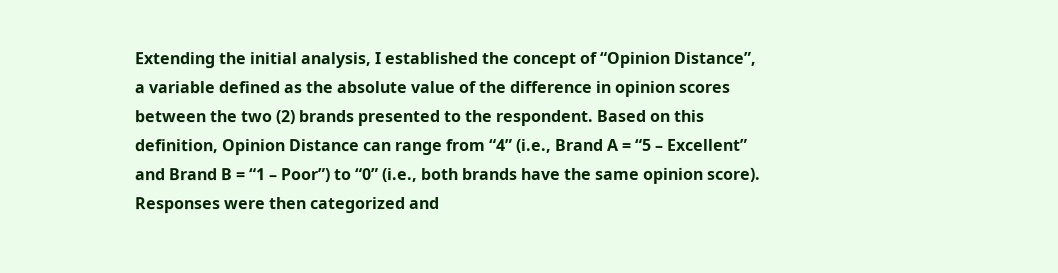Extending the initial analysis, I established the concept of “Opinion Distance”, a variable defined as the absolute value of the difference in opinion scores between the two (2) brands presented to the respondent. Based on this definition, Opinion Distance can range from “4” (i.e., Brand A = “5 – Excellent” and Brand B = “1 – Poor”) to “0” (i.e., both brands have the same opinion score). Responses were then categorized and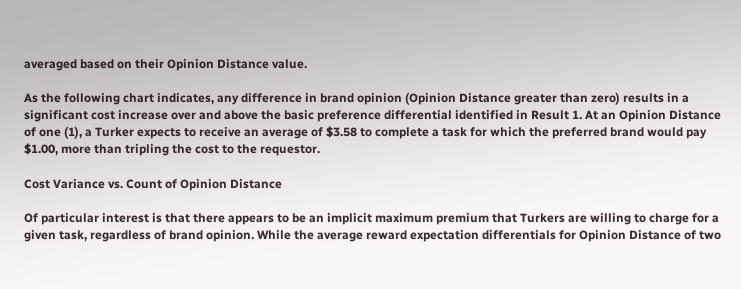averaged based on their Opinion Distance value.

As the following chart indicates, any difference in brand opinion (Opinion Distance greater than zero) results in a significant cost increase over and above the basic preference differential identified in Result 1. At an Opinion Distance of one (1), a Turker expects to receive an average of $3.58 to complete a task for which the preferred brand would pay $1.00, more than tripling the cost to the requestor.

Cost Variance vs. Count of Opinion Distance

Of particular interest is that there appears to be an implicit maximum premium that Turkers are willing to charge for a given task, regardless of brand opinion. While the average reward expectation differentials for Opinion Distance of two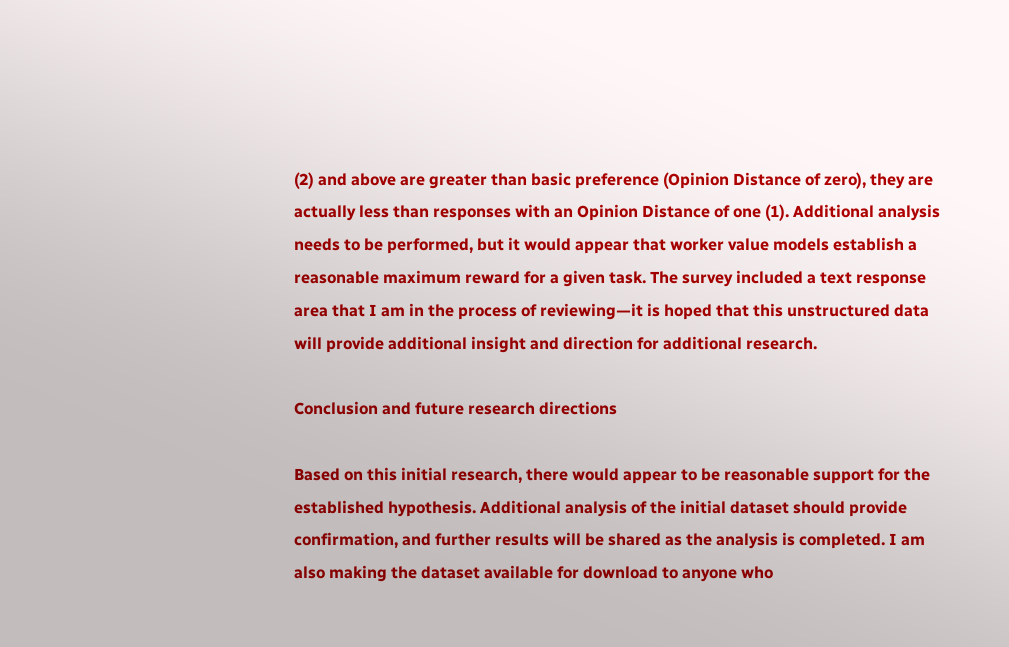(2) and above are greater than basic preference (Opinion Distance of zero), they are actually less than responses with an Opinion Distance of one (1). Additional analysis needs to be performed, but it would appear that worker value models establish a reasonable maximum reward for a given task. The survey included a text response area that I am in the process of reviewing—it is hoped that this unstructured data will provide additional insight and direction for additional research.

Conclusion and future research directions

Based on this initial research, there would appear to be reasonable support for the established hypothesis. Additional analysis of the initial dataset should provide confirmation, and further results will be shared as the analysis is completed. I am also making the dataset available for download to anyone who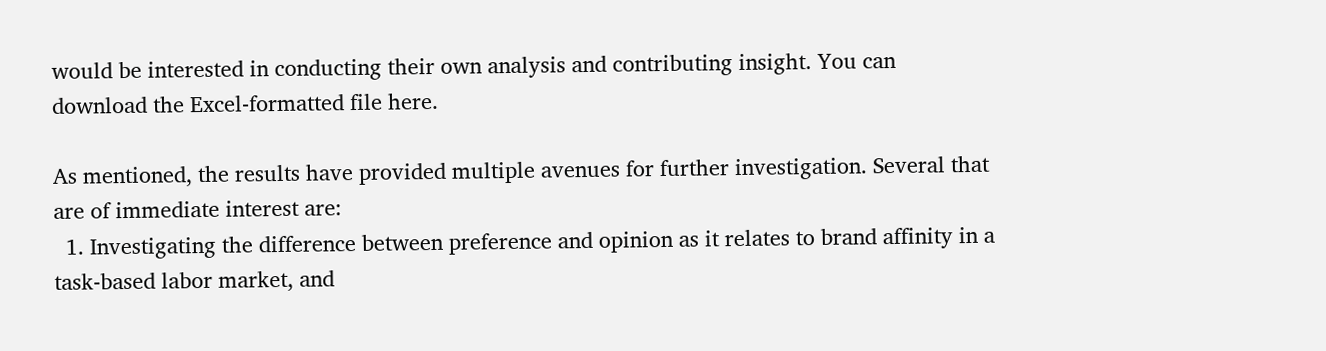would be interested in conducting their own analysis and contributing insight. You can download the Excel-formatted file here.

As mentioned, the results have provided multiple avenues for further investigation. Several that are of immediate interest are:
  1. Investigating the difference between preference and opinion as it relates to brand affinity in a task-based labor market, and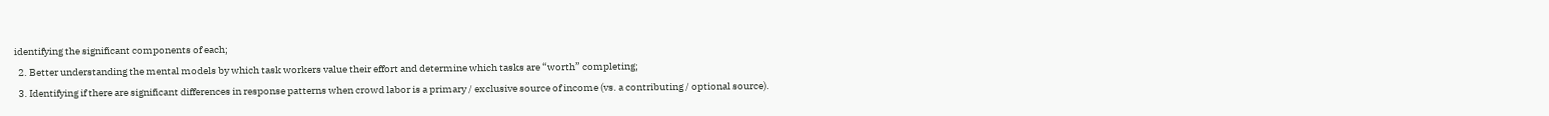identifying the significant components of each;
  2. Better understanding the mental models by which task workers value their effort and determine which tasks are “worth” completing;
  3. Identifying if there are significant differences in response patterns when crowd labor is a primary / exclusive source of income (vs. a contributing / optional source).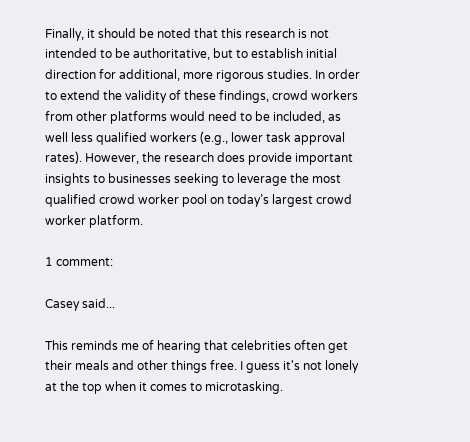Finally, it should be noted that this research is not intended to be authoritative, but to establish initial direction for additional, more rigorous studies. In order to extend the validity of these findings, crowd workers from other platforms would need to be included, as well less qualified workers (e.g., lower task approval rates). However, the research does provide important insights to businesses seeking to leverage the most qualified crowd worker pool on today’s largest crowd worker platform.

1 comment:

Casey said...

This reminds me of hearing that celebrities often get their meals and other things free. I guess it's not lonely at the top when it comes to microtasking.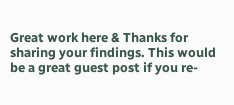Great work here & Thanks for sharing your findings. This would be a great guest post if you re-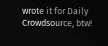wrote it for Daily Crowdsource, btw!